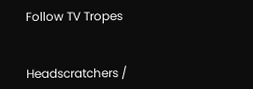Follow TV Tropes


Headscratchers /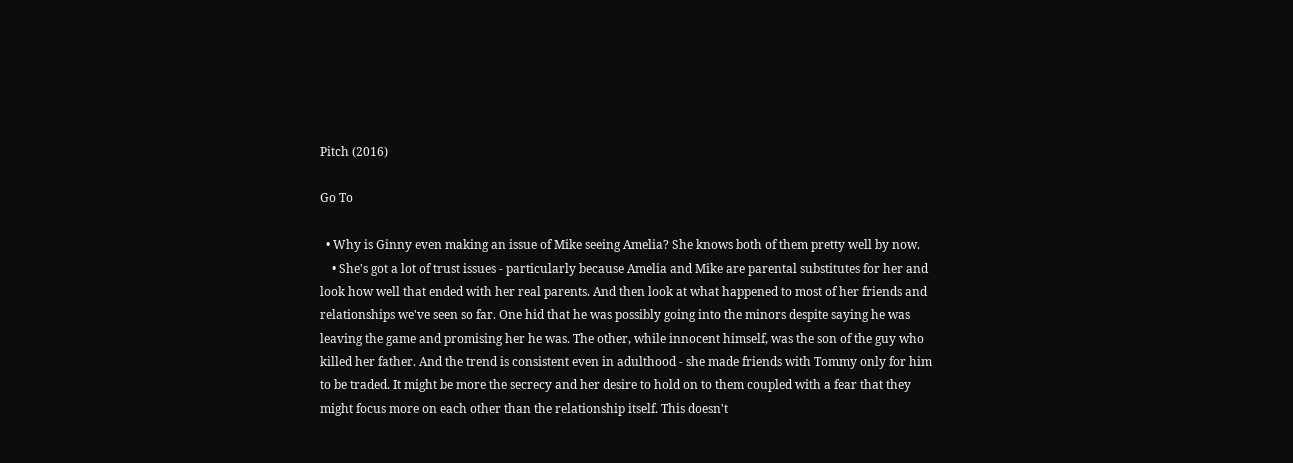Pitch (2016)

Go To

  • Why is Ginny even making an issue of Mike seeing Amelia? She knows both of them pretty well by now.
    • She's got a lot of trust issues - particularly because Amelia and Mike are parental substitutes for her and look how well that ended with her real parents. And then look at what happened to most of her friends and relationships we've seen so far. One hid that he was possibly going into the minors despite saying he was leaving the game and promising her he was. The other, while innocent himself, was the son of the guy who killed her father. And the trend is consistent even in adulthood - she made friends with Tommy only for him to be traded. It might be more the secrecy and her desire to hold on to them coupled with a fear that they might focus more on each other than the relationship itself. This doesn't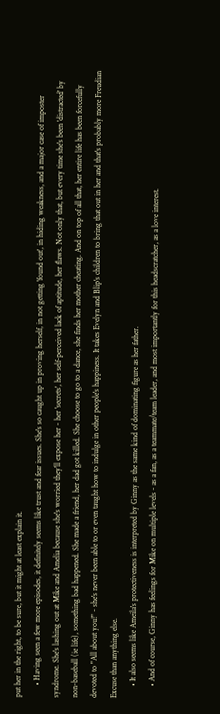put her in the right, to be sure, but it might at least explain it.
      • Having seen a few more episodes, it definitely seems like trust and fear issues. She's so caught up in proving herself, in not getting 'found out', in hiding weakness, and a major case of imposter syndrome. She's lashing out at Mike and Amelia because she's worried they'll expose her - her 'secrets', her self-perceived lack of aptitude, her flaws. Not only that, but every time she's been 'distracted' by non-baseball (ie life), something bad happened. She made a friend, her dad got killed. She choose to go to a dance, she finds her mother cheating. And on top of all that, her entire life has been forcefully devoted to "All about you!" - she's never been able to or even taught how to indulge in other people's happiness. It takes Evelyn and Blip's children to bring that out in her and that's probably more Freudian Excuse than anything else.
      • It also seems like Ameila's protectiveness is interpreted by Ginny as the same kind of dominating figure as her father.
      • And of course, Ginny has feelings for Mike on multiple levels - as a fan, as a teammate/team leader, and most importantly for this headscratcher, as a love interest.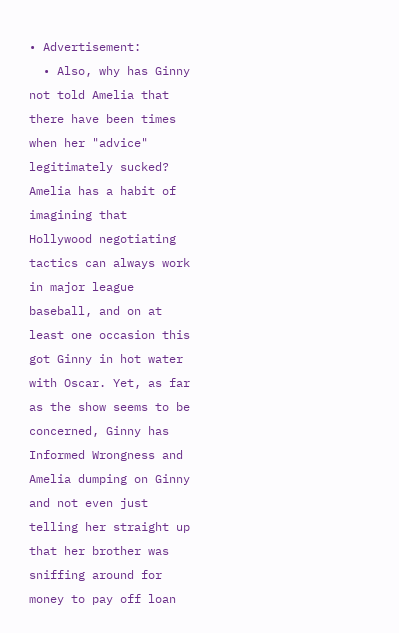• Advertisement:
  • Also, why has Ginny not told Amelia that there have been times when her "advice" legitimately sucked? Amelia has a habit of imagining that Hollywood negotiating tactics can always work in major league baseball, and on at least one occasion this got Ginny in hot water with Oscar. Yet, as far as the show seems to be concerned, Ginny has Informed Wrongness and Amelia dumping on Ginny and not even just telling her straight up that her brother was sniffing around for money to pay off loan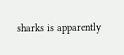sharks is apparently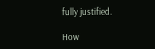fully justified.

How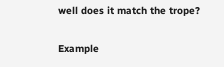well does it match the trope?

Example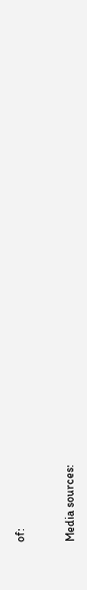of:


Media sources: